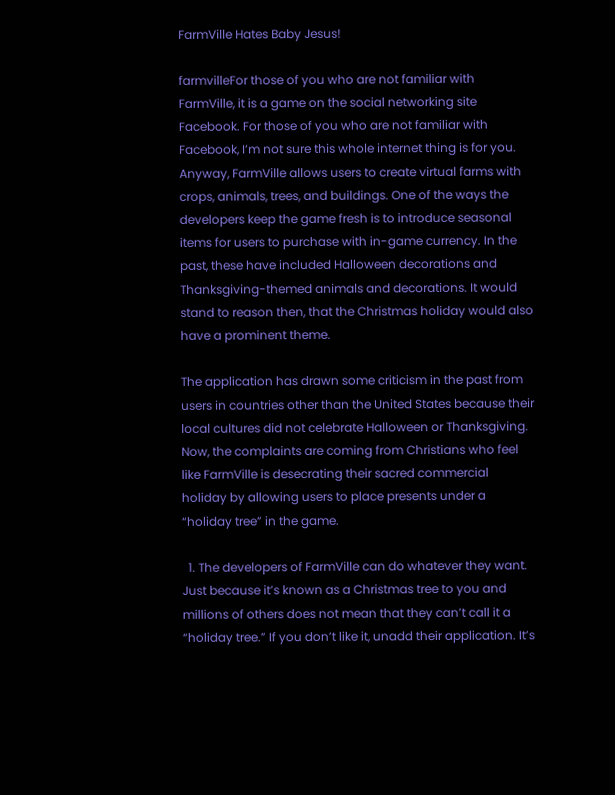FarmVille Hates Baby Jesus!

farmvilleFor those of you who are not familiar with FarmVille, it is a game on the social networking site Facebook. For those of you who are not familiar with Facebook, I’m not sure this whole internet thing is for you. Anyway, FarmVille allows users to create virtual farms with crops, animals, trees, and buildings. One of the ways the developers keep the game fresh is to introduce seasonal items for users to purchase with in-game currency. In the past, these have included Halloween decorations and Thanksgiving-themed animals and decorations. It would stand to reason then, that the Christmas holiday would also have a prominent theme.

The application has drawn some criticism in the past from users in countries other than the United States because their local cultures did not celebrate Halloween or Thanksgiving. Now, the complaints are coming from Christians who feel like FarmVille is desecrating their sacred commercial holiday by allowing users to place presents under a “holiday tree” in the game.

  1. The developers of FarmVille can do whatever they want. Just because it’s known as a Christmas tree to you and millions of others does not mean that they can’t call it a “holiday tree.” If you don’t like it, unadd their application. It’s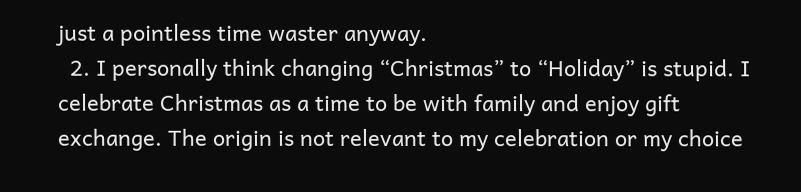just a pointless time waster anyway.
  2. I personally think changing “Christmas” to “Holiday” is stupid. I celebrate Christmas as a time to be with family and enjoy gift exchange. The origin is not relevant to my celebration or my choice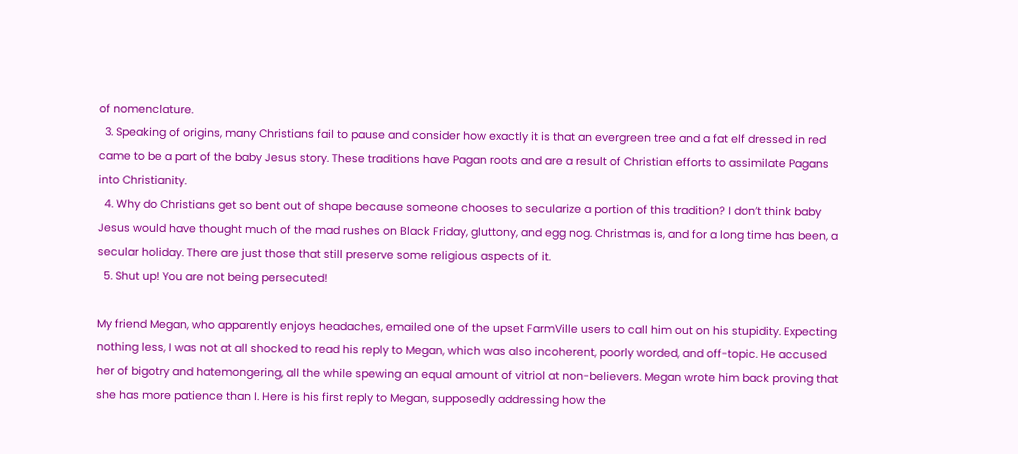of nomenclature.
  3. Speaking of origins, many Christians fail to pause and consider how exactly it is that an evergreen tree and a fat elf dressed in red came to be a part of the baby Jesus story. These traditions have Pagan roots and are a result of Christian efforts to assimilate Pagans into Christianity.
  4. Why do Christians get so bent out of shape because someone chooses to secularize a portion of this tradition? I don’t think baby Jesus would have thought much of the mad rushes on Black Friday, gluttony, and egg nog. Christmas is, and for a long time has been, a secular holiday. There are just those that still preserve some religious aspects of it.
  5. Shut up! You are not being persecuted!

My friend Megan, who apparently enjoys headaches, emailed one of the upset FarmVille users to call him out on his stupidity. Expecting nothing less, I was not at all shocked to read his reply to Megan, which was also incoherent, poorly worded, and off-topic. He accused her of bigotry and hatemongering, all the while spewing an equal amount of vitriol at non-believers. Megan wrote him back proving that she has more patience than I. Here is his first reply to Megan, supposedly addressing how the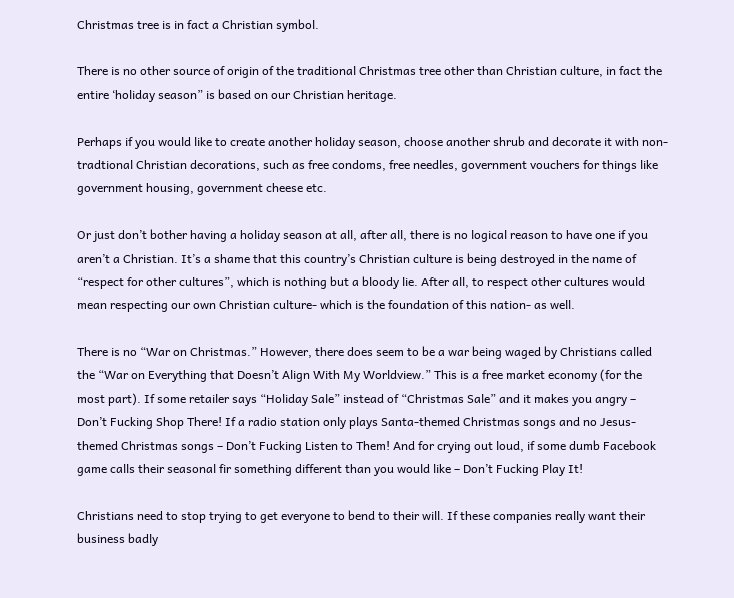Christmas tree is in fact a Christian symbol.

There is no other source of origin of the traditional Christmas tree other than Christian culture, in fact the entire ‘holiday season” is based on our Christian heritage.

Perhaps if you would like to create another holiday season, choose another shrub and decorate it with non- tradtional Christian decorations, such as free condoms, free needles, government vouchers for things like government housing, government cheese etc.

Or just don’t bother having a holiday season at all, after all, there is no logical reason to have one if you aren’t a Christian. It’s a shame that this country’s Christian culture is being destroyed in the name of “respect for other cultures”, which is nothing but a bloody lie. After all, to respect other cultures would mean respecting our own Christian culture- which is the foundation of this nation- as well.

There is no “War on Christmas.” However, there does seem to be a war being waged by Christians called the “War on Everything that Doesn’t Align With My Worldview.” This is a free market economy (for the most part). If some retailer says “Holiday Sale” instead of “Christmas Sale” and it makes you angry – Don’t Fucking Shop There! If a radio station only plays Santa-themed Christmas songs and no Jesus-themed Christmas songs – Don’t Fucking Listen to Them! And for crying out loud, if some dumb Facebook game calls their seasonal fir something different than you would like – Don’t Fucking Play It!

Christians need to stop trying to get everyone to bend to their will. If these companies really want their business badly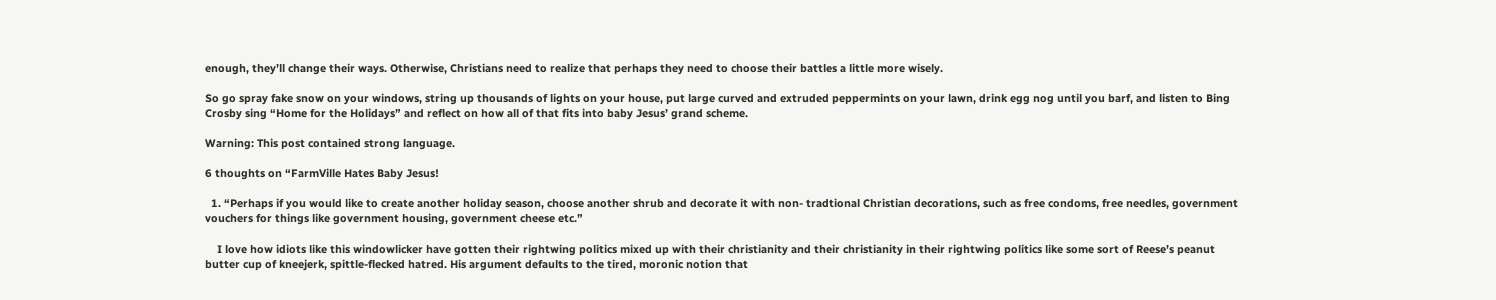enough, they’ll change their ways. Otherwise, Christians need to realize that perhaps they need to choose their battles a little more wisely.

So go spray fake snow on your windows, string up thousands of lights on your house, put large curved and extruded peppermints on your lawn, drink egg nog until you barf, and listen to Bing Crosby sing “Home for the Holidays” and reflect on how all of that fits into baby Jesus’ grand scheme.

Warning: This post contained strong language.

6 thoughts on “FarmVille Hates Baby Jesus!

  1. “Perhaps if you would like to create another holiday season, choose another shrub and decorate it with non- tradtional Christian decorations, such as free condoms, free needles, government vouchers for things like government housing, government cheese etc.”

    I love how idiots like this windowlicker have gotten their rightwing politics mixed up with their christianity and their christianity in their rightwing politics like some sort of Reese’s peanut butter cup of kneejerk, spittle-flecked hatred. His argument defaults to the tired, moronic notion that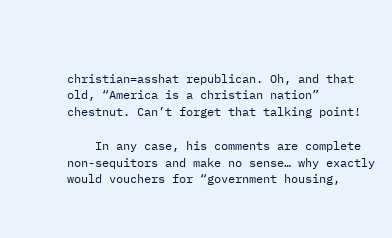christian=asshat republican. Oh, and that old, “America is a christian nation” chestnut. Can’t forget that talking point!

    In any case, his comments are complete non-sequitors and make no sense… why exactly would vouchers for “government housing,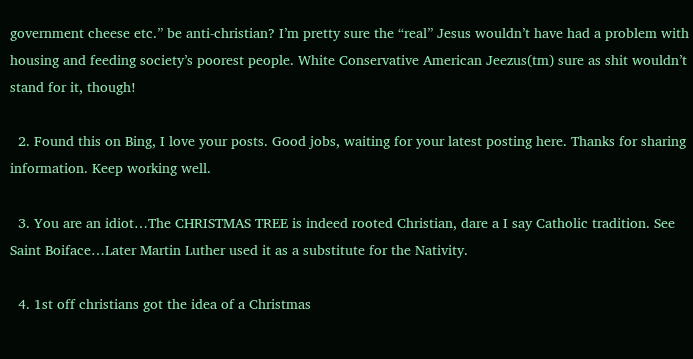government cheese etc.” be anti-christian? I’m pretty sure the “real” Jesus wouldn’t have had a problem with housing and feeding society’s poorest people. White Conservative American Jeezus(tm) sure as shit wouldn’t stand for it, though!

  2. Found this on Bing, I love your posts. Good jobs, waiting for your latest posting here. Thanks for sharing information. Keep working well.

  3. You are an idiot…The CHRISTMAS TREE is indeed rooted Christian, dare a I say Catholic tradition. See Saint Boiface…Later Martin Luther used it as a substitute for the Nativity.

  4. 1st off christians got the idea of a Christmas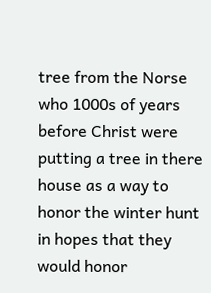tree from the Norse who 1000s of years before Christ were putting a tree in there house as a way to honor the winter hunt in hopes that they would honor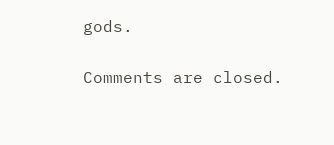gods.

Comments are closed.